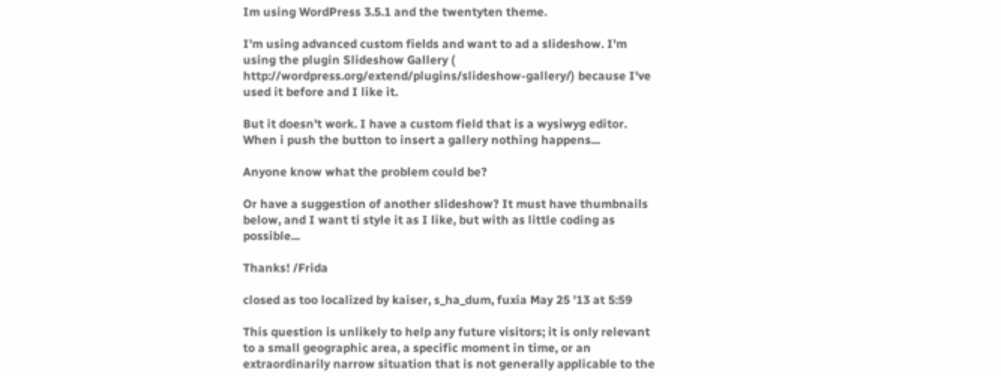Im using WordPress 3.5.1 and the twentyten theme.

I'm using advanced custom fields and want to ad a slideshow. I'm using the plugin Slideshow Gallery ( http://wordpress.org/extend/plugins/slideshow-gallery/) because I've used it before and I like it.

But it doesn't work. I have a custom field that is a wysiwyg editor. When i push the button to insert a gallery nothing happens...

Anyone know what the problem could be?

Or have a suggestion of another slideshow? It must have thumbnails below, and I want ti style it as I like, but with as little coding as possible...

Thanks! /Frida

closed as too localized by kaiser, s_ha_dum, fuxia May 25 '13 at 5:59

This question is unlikely to help any future visitors; it is only relevant to a small geographic area, a specific moment in time, or an extraordinarily narrow situation that is not generally applicable to the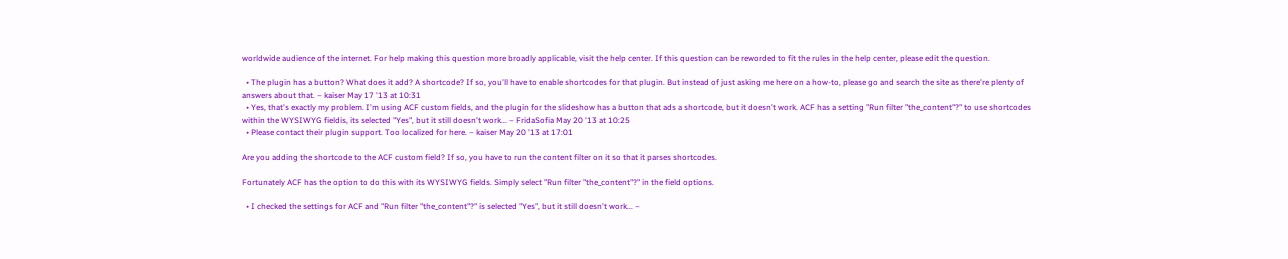worldwide audience of the internet. For help making this question more broadly applicable, visit the help center. If this question can be reworded to fit the rules in the help center, please edit the question.

  • The plugin has a button? What does it add? A shortcode? If so, you'll have to enable shortcodes for that plugin. But instead of just asking me here on a how-to, please go and search the site as there're plenty of answers about that. – kaiser May 17 '13 at 10:31
  • Yes, that's exactly my problem. I'm using ACF custom fields, and the plugin for the slideshow has a button that ads a shortcode, but it doesn't work. ACF has a setting "Run filter "the_content"?" to use shortcodes within the WYSIWYG fieldis, its selected "Yes", but it still doesn't work... – FridaSofia May 20 '13 at 10:25
  • Please contact their plugin support. Too localized for here. – kaiser May 20 '13 at 17:01

Are you adding the shortcode to the ACF custom field? If so, you have to run the content filter on it so that it parses shortcodes.

Fortunately ACF has the option to do this with its WYSIWYG fields. Simply select "Run filter "the_content"?" in the field options.

  • I checked the settings for ACF and "Run filter "the_content"?" is selected "Yes", but it still doesn't work... –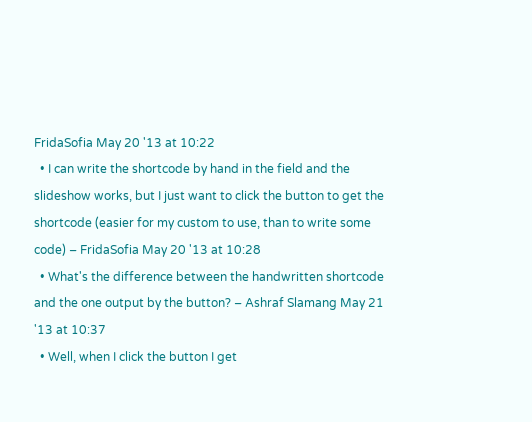FridaSofia May 20 '13 at 10:22
  • I can write the shortcode by hand in the field and the slideshow works, but I just want to click the button to get the shortcode (easier for my custom to use, than to write some code) – FridaSofia May 20 '13 at 10:28
  • What's the difference between the handwritten shortcode and the one output by the button? – Ashraf Slamang May 21 '13 at 10:37
  • Well, when I click the button I get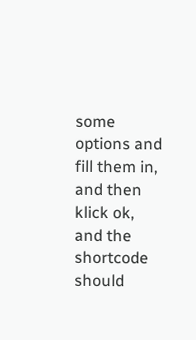some options and fill them in, and then klick ok, and the shortcode should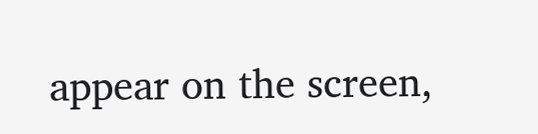appear on the screen,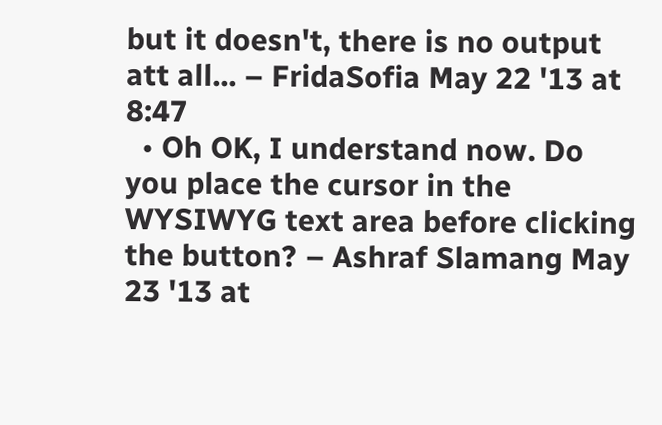but it doesn't, there is no output att all... – FridaSofia May 22 '13 at 8:47
  • Oh OK, I understand now. Do you place the cursor in the WYSIWYG text area before clicking the button? – Ashraf Slamang May 23 '13 at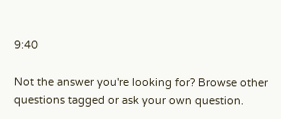9:40

Not the answer you're looking for? Browse other questions tagged or ask your own question.